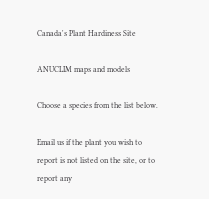Canada's Plant Hardiness Site

ANUCLIM maps and models

Choose a species from the list below.

Email us if the plant you wish to report is not listed on the site, or to report any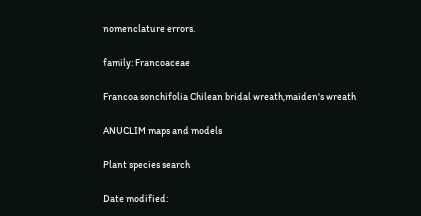nomenclature errors.

family: Francoaceae

Francoa sonchifolia Chilean bridal wreath,maiden's wreath

ANUCLIM maps and models

Plant species search

Date modified: